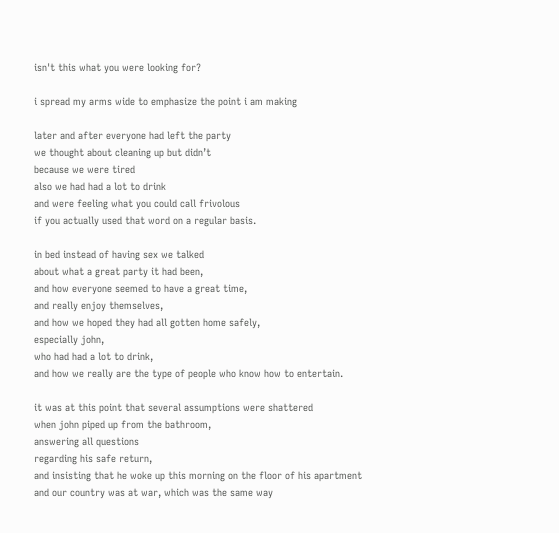isn't this what you were looking for?

i spread my arms wide to emphasize the point i am making

later and after everyone had left the party
we thought about cleaning up but didn’t
because we were tired
also we had had a lot to drink
and were feeling what you could call frivolous
if you actually used that word on a regular basis.

in bed instead of having sex we talked
about what a great party it had been,
and how everyone seemed to have a great time,
and really enjoy themselves,
and how we hoped they had all gotten home safely,
especially john,
who had had a lot to drink,
and how we really are the type of people who know how to entertain.

it was at this point that several assumptions were shattered
when john piped up from the bathroom,
answering all questions
regarding his safe return,
and insisting that he woke up this morning on the floor of his apartment
and our country was at war, which was the same way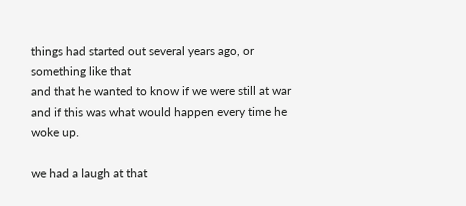things had started out several years ago, or something like that
and that he wanted to know if we were still at war
and if this was what would happen every time he woke up.

we had a laugh at that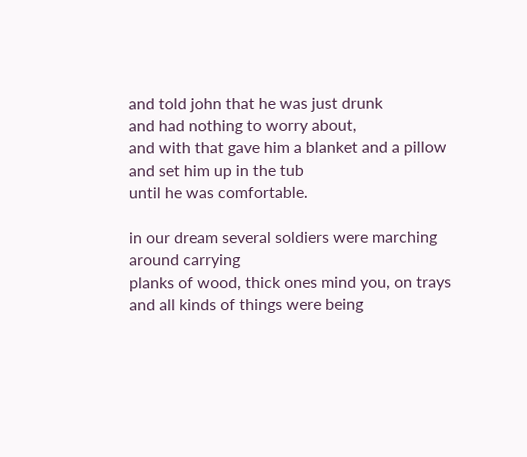and told john that he was just drunk
and had nothing to worry about,
and with that gave him a blanket and a pillow and set him up in the tub
until he was comfortable.

in our dream several soldiers were marching around carrying
planks of wood, thick ones mind you, on trays
and all kinds of things were being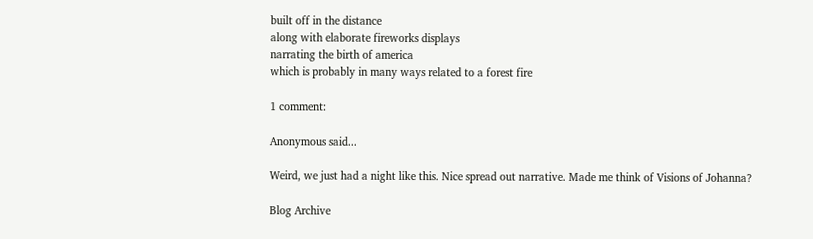built off in the distance
along with elaborate fireworks displays
narrating the birth of america
which is probably in many ways related to a forest fire

1 comment:

Anonymous said...

Weird, we just had a night like this. Nice spread out narrative. Made me think of Visions of Johanna?

Blog Archive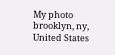My photo
brooklyn, ny, United States